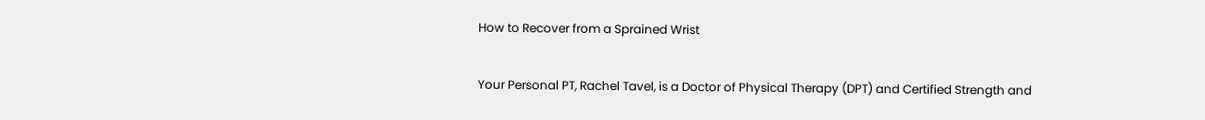How to Recover from a Sprained Wrist

Your Personal PT, Rachel Tavel, is a Doctor of Physical Therapy (DPT) and Certified Strength and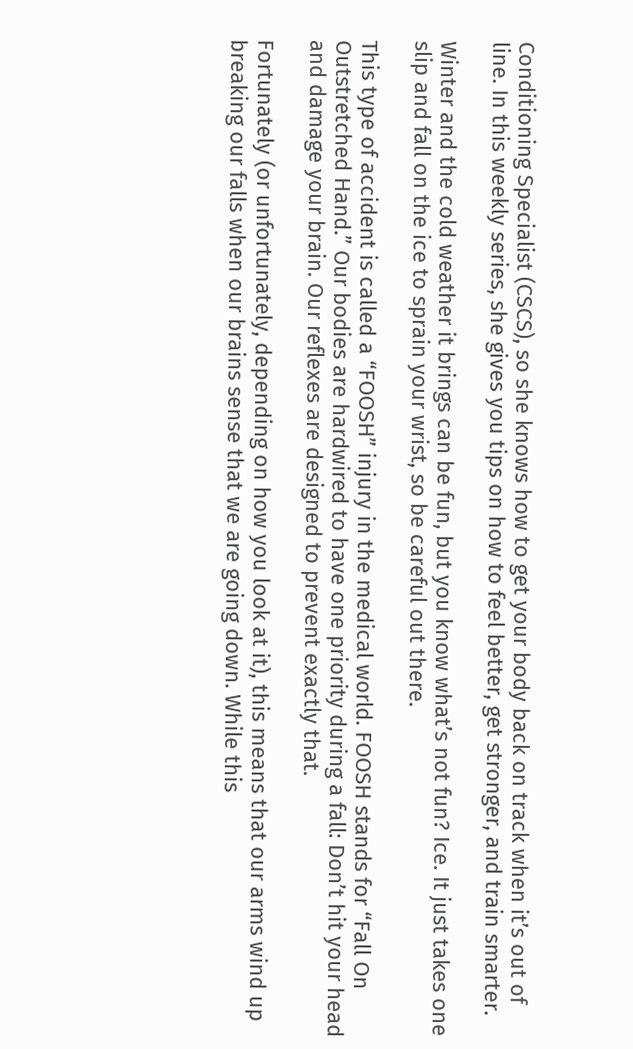Conditioning Specialist (CSCS), so she knows how to get your body back on track when it’s out of line. In this weekly series, she gives you tips on how to feel better, get stronger, and train smarter.

Winter and the cold weather it brings can be fun, but you know what’s not fun? Ice. It just takes one slip and fall on the ice to sprain your wrist, so be careful out there.

This type of accident is called a “FOOSH” injury in the medical world. FOOSH stands for “Fall On Outstretched Hand.” Our bodies are hardwired to have one priority during a fall: Don’t hit your head and damage your brain. Our reflexes are designed to prevent exactly that.

Fortunately (or unfortunately, depending on how you look at it), this means that our arms wind up breaking our falls when our brains sense that we are going down. While this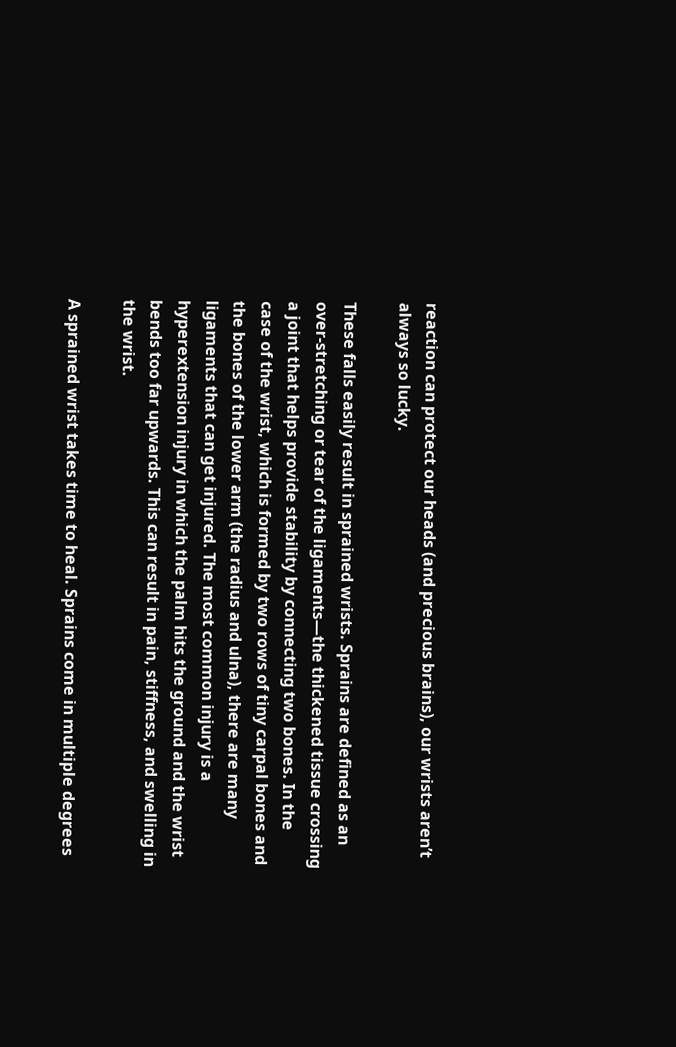reaction can protect our heads (and precious brains), our wrists aren’t always so lucky.

These falls easily result in sprained wrists. Sprains are defined as an over-stretching or tear of the ligaments—the thickened tissue crossing a joint that helps provide stability by connecting two bones. In the case of the wrist, which is formed by two rows of tiny carpal bones and the bones of the lower arm (the radius and ulna), there are many ligaments that can get injured. The most common injury is a hyperextension injury in which the palm hits the ground and the wrist bends too far upwards. This can result in pain, stiffness, and swelling in the wrist.

A sprained wrist takes time to heal. Sprains come in multiple degrees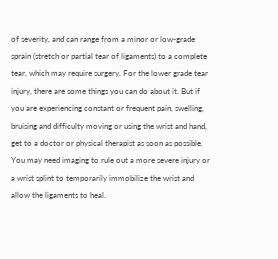of severity, and can range from a minor or low-grade sprain (stretch or partial tear of ligaments) to a complete tear, which may require surgery. For the lower grade tear injury, there are some things you can do about it. But if you are experiencing constant or frequent pain, swelling, bruising and difficulty moving or using the wrist and hand, get to a doctor or physical therapist as soon as possible. You may need imaging to rule out a more severe injury or a wrist splint to temporarily immobilize the wrist and allow the ligaments to heal.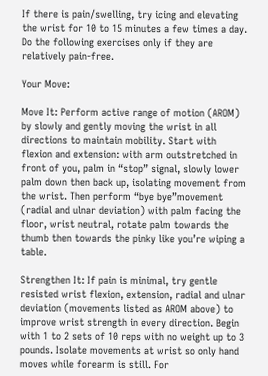If there is pain/swelling, try icing and elevating the wrist for 10 to 15 minutes a few times a day. Do the following exercises only if they are relatively pain-free.

Your Move:

Move It: Perform active range of motion (AROM) by slowly and gently moving the wrist in all directions to maintain mobility. Start with flexion and extension: with arm outstretched in front of you, palm in “stop” signal, slowly lower palm down then back up, isolating movement from the wrist. Then perform “bye bye”movement (radial and ulnar deviation) with palm facing the floor, wrist neutral, rotate palm towards the thumb then towards the pinky like you’re wiping a table.

Strengthen It: If pain is minimal, try gentle resisted wrist flexion, extension, radial and ulnar deviation (movements listed as AROM above) to improve wrist strength in every direction. Begin with 1 to 2 sets of 10 reps with no weight up to 3 pounds. Isolate movements at wrist so only hand moves while forearm is still. For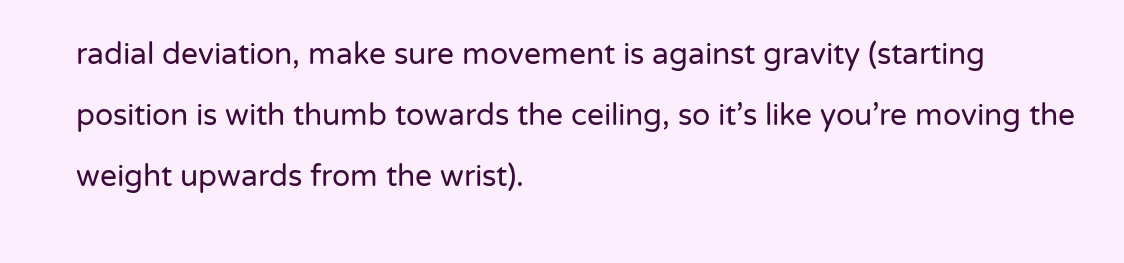radial deviation, make sure movement is against gravity (starting position is with thumb towards the ceiling, so it’s like you’re moving the weight upwards from the wrist).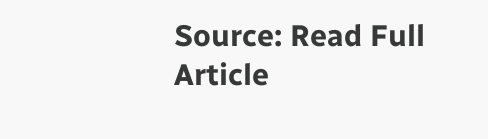Source: Read Full Article